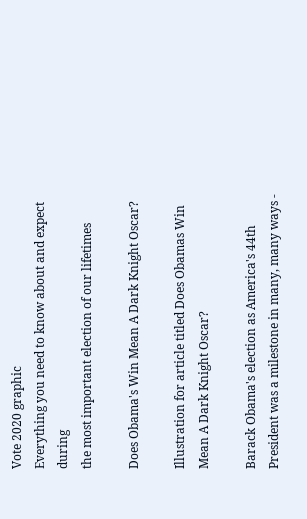Vote 2020 graphic
Everything you need to know about and expect during
the most important election of our lifetimes

Does Obama's Win Mean A Dark Knight Oscar?

Illustration for article titled Does Obamas Win Mean A Dark Knight Oscar?

Barack Obama's election as America's 44th President was a milestone in many, many ways -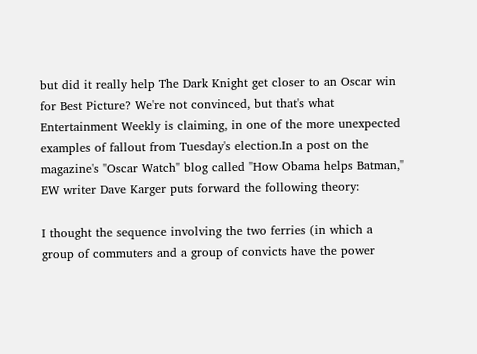but did it really help The Dark Knight get closer to an Oscar win for Best Picture? We're not convinced, but that's what Entertainment Weekly is claiming, in one of the more unexpected examples of fallout from Tuesday's election.In a post on the magazine's "Oscar Watch" blog called "How Obama helps Batman," EW writer Dave Karger puts forward the following theory:

I thought the sequence involving the two ferries (in which a group of commuters and a group of convicts have the power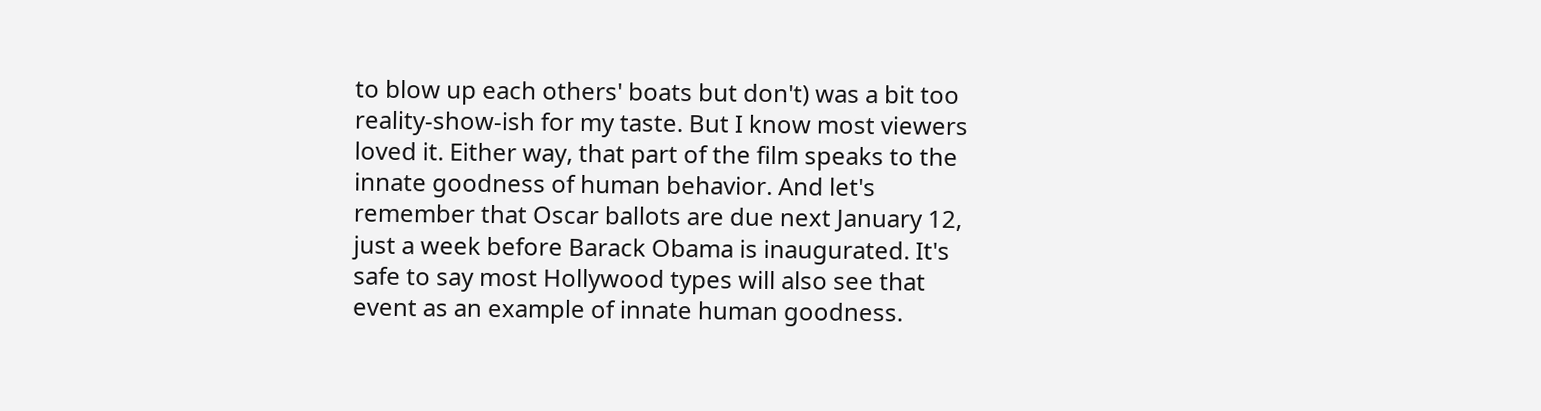to blow up each others' boats but don't) was a bit too reality-show-ish for my taste. But I know most viewers loved it. Either way, that part of the film speaks to the innate goodness of human behavior. And let's remember that Oscar ballots are due next January 12, just a week before Barack Obama is inaugurated. It's safe to say most Hollywood types will also see that event as an example of innate human goodness.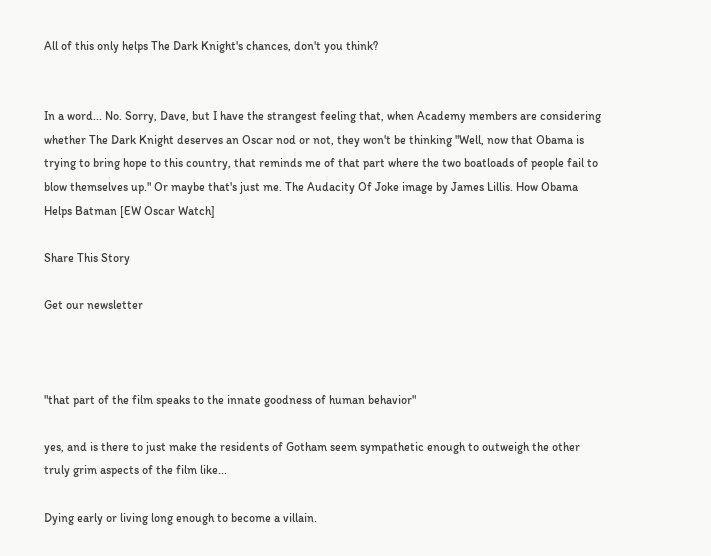All of this only helps The Dark Knight's chances, don't you think?


In a word... No. Sorry, Dave, but I have the strangest feeling that, when Academy members are considering whether The Dark Knight deserves an Oscar nod or not, they won't be thinking "Well, now that Obama is trying to bring hope to this country, that reminds me of that part where the two boatloads of people fail to blow themselves up." Or maybe that's just me. The Audacity Of Joke image by James Lillis. How Obama Helps Batman [EW Oscar Watch]

Share This Story

Get our newsletter



"that part of the film speaks to the innate goodness of human behavior"

yes, and is there to just make the residents of Gotham seem sympathetic enough to outweigh the other truly grim aspects of the film like...

Dying early or living long enough to become a villain.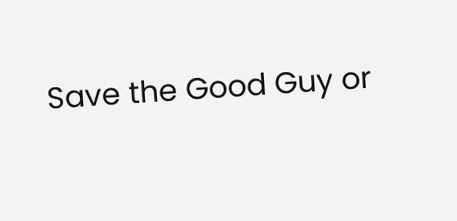Save the Good Guy or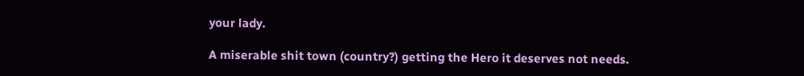your lady.

A miserable shit town (country?) getting the Hero it deserves not needs.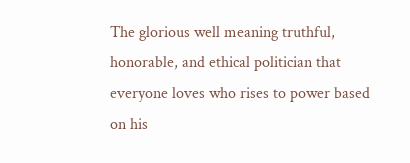The glorious well meaning truthful, honorable, and ethical politician that everyone loves who rises to power based on his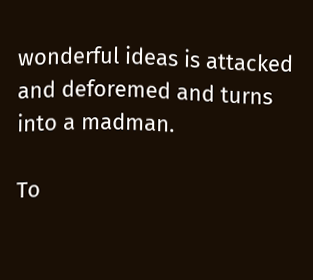wonderful ideas is attacked and deforemed and turns into a madman.

To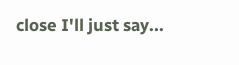close I'll just say...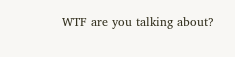WTF are you talking about?